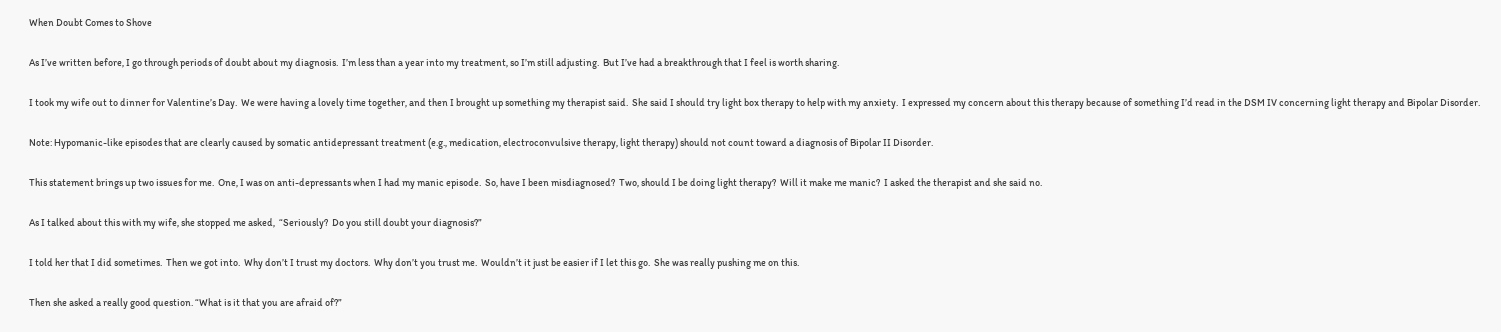When Doubt Comes to Shove

As I’ve written before, I go through periods of doubt about my diagnosis.  I’m less than a year into my treatment, so I’m still adjusting.  But I’ve had a breakthrough that I feel is worth sharing.

I took my wife out to dinner for Valentine’s Day.  We were having a lovely time together, and then I brought up something my therapist said.  She said I should try light box therapy to help with my anxiety.  I expressed my concern about this therapy because of something I’d read in the DSM IV concerning light therapy and Bipolar Disorder.

Note: Hypomanic-like episodes that are clearly caused by somatic antidepressant treatment (e.g., medication, electroconvulsive therapy, light therapy) should not count toward a diagnosis of Bipolar II Disorder.

This statement brings up two issues for me.  One, I was on anti-depressants when I had my manic episode.  So, have I been misdiagnosed?  Two, should I be doing light therapy?  Will it make me manic?  I asked the therapist and she said no.

As I talked about this with my wife, she stopped me asked,  “Seriously?  Do you still doubt your diagnosis?”

I told her that I did sometimes.  Then we got into.  Why don’t I trust my doctors.  Why don’t you trust me.  Wouldn’t it just be easier if I let this go.  She was really pushing me on this.

Then she asked a really good question. “What is it that you are afraid of?”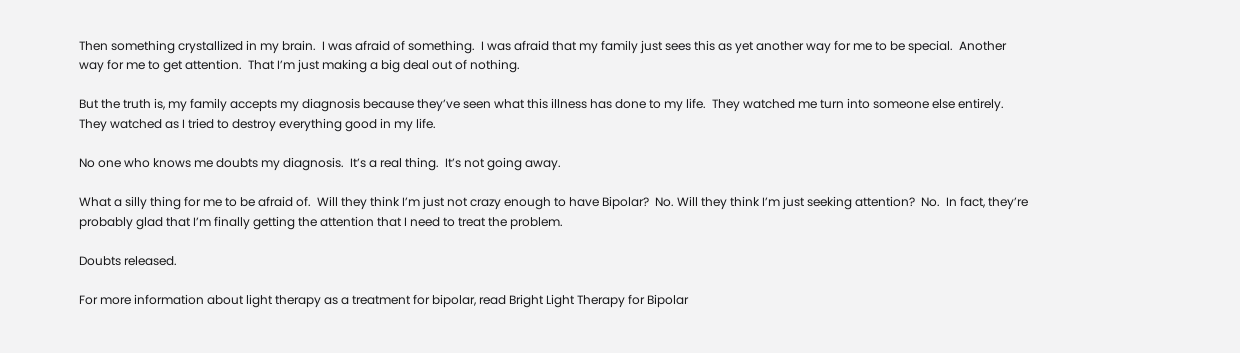Then something crystallized in my brain.  I was afraid of something.  I was afraid that my family just sees this as yet another way for me to be special.  Another way for me to get attention.  That I’m just making a big deal out of nothing.

But the truth is, my family accepts my diagnosis because they’ve seen what this illness has done to my life.  They watched me turn into someone else entirely.  They watched as I tried to destroy everything good in my life.

No one who knows me doubts my diagnosis.  It’s a real thing.  It’s not going away.

What a silly thing for me to be afraid of.  Will they think I’m just not crazy enough to have Bipolar?  No. Will they think I’m just seeking attention?  No.  In fact, they’re probably glad that I’m finally getting the attention that I need to treat the problem.

Doubts released.

For more information about light therapy as a treatment for bipolar, read Bright Light Therapy for Bipolar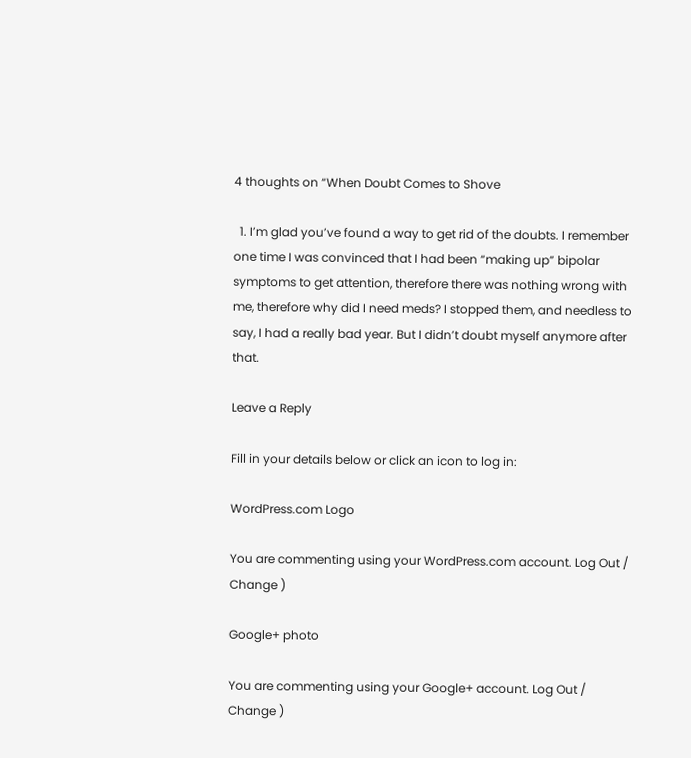4 thoughts on “When Doubt Comes to Shove

  1. I’m glad you’ve found a way to get rid of the doubts. I remember one time I was convinced that I had been “making up” bipolar symptoms to get attention, therefore there was nothing wrong with me, therefore why did I need meds? I stopped them, and needless to say, I had a really bad year. But I didn’t doubt myself anymore after that.

Leave a Reply

Fill in your details below or click an icon to log in:

WordPress.com Logo

You are commenting using your WordPress.com account. Log Out /  Change )

Google+ photo

You are commenting using your Google+ account. Log Out /  Change )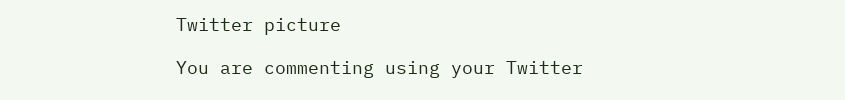Twitter picture

You are commenting using your Twitter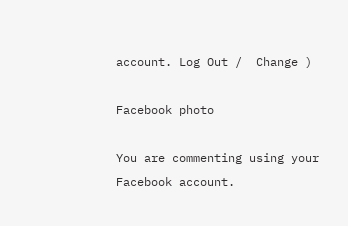account. Log Out /  Change )

Facebook photo

You are commenting using your Facebook account.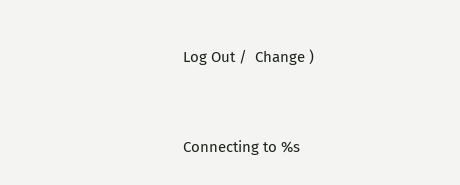Log Out /  Change )


Connecting to %s